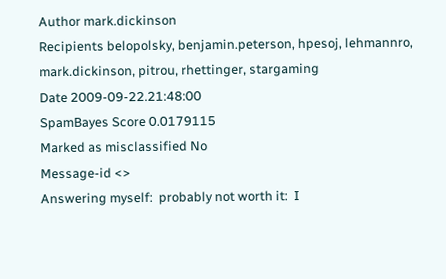Author mark.dickinson
Recipients belopolsky, benjamin.peterson, hpesoj, lehmannro, mark.dickinson, pitrou, rhettinger, stargaming
Date 2009-09-22.21:48:00
SpamBayes Score 0.0179115
Marked as misclassified No
Message-id <>
Answering myself:  probably not worth it:  I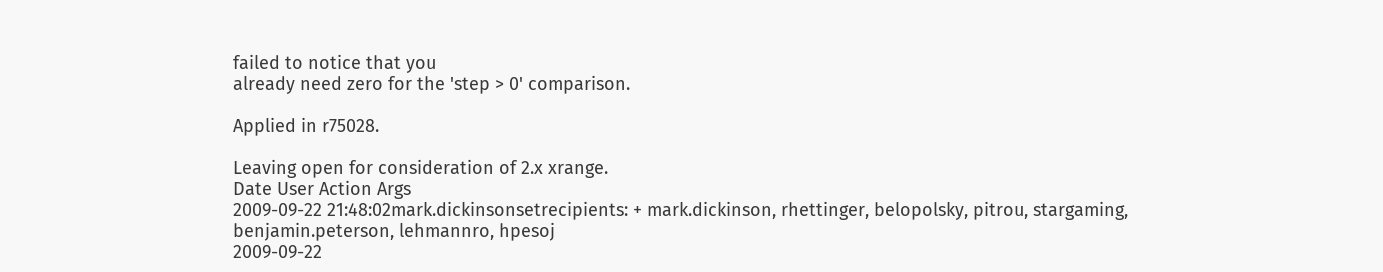failed to notice that you
already need zero for the 'step > 0' comparison.

Applied in r75028.

Leaving open for consideration of 2.x xrange.
Date User Action Args
2009-09-22 21:48:02mark.dickinsonsetrecipients: + mark.dickinson, rhettinger, belopolsky, pitrou, stargaming, benjamin.peterson, lehmannro, hpesoj
2009-09-22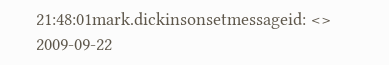21:48:01mark.dickinsonsetmessageid: <>
2009-09-22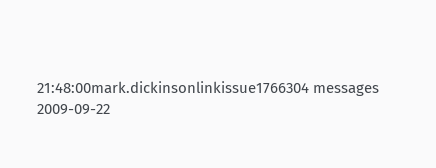21:48:00mark.dickinsonlinkissue1766304 messages
2009-09-22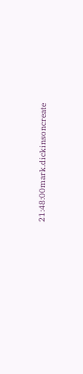21:48:00mark.dickinsoncreate